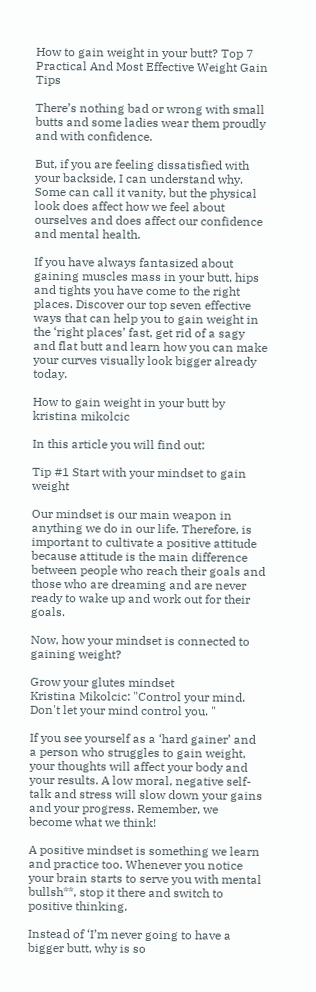How to gain weight in your butt? Top 7 Practical And Most Effective Weight Gain Tips

There’s nothing bad or wrong with small butts and some ladies wear them proudly and with confidence.

But, if you are feeling dissatisfied with your backside, I can understand why. Some can call it vanity, but the physical look does affect how we feel about ourselves and does affect our confidence and mental health.

If you have always fantasized about gaining muscles mass in your butt, hips and tights you have come to the right places. Discover our top seven effective ways that can help you to gain weight in the ‘right places’ fast, get rid of a sagy and flat butt and learn how you can make your curves visually look bigger already today.

How to gain weight in your butt by kristina mikolcic

In this article you will find out:

Tip #1 Start with your mindset to gain weight

Our mindset is our main weapon in anything we do in our life. Therefore, is important to cultivate a positive attitude because attitude is the main difference between people who reach their goals and those who are dreaming and are never ready to wake up and work out for their goals.

Now, how your mindset is connected to gaining weight?

Grow your glutes mindset
Kristina Mikolcic: "Control your mind. Don't let your mind control you. "

If you see yourself as a ‘hard gainer’ and a person who struggles to gain weight, your thoughts will affect your body and your results. A low moral, negative self-talk and stress will slow down your gains and your progress. Remember, we become what we think!

A positive mindset is something we learn and practice too. Whenever you notice your brain starts to serve you with mental bullsh**, stop it there and switch to positive thinking.

Instead of ‘I’m never going to have a bigger butt, why is so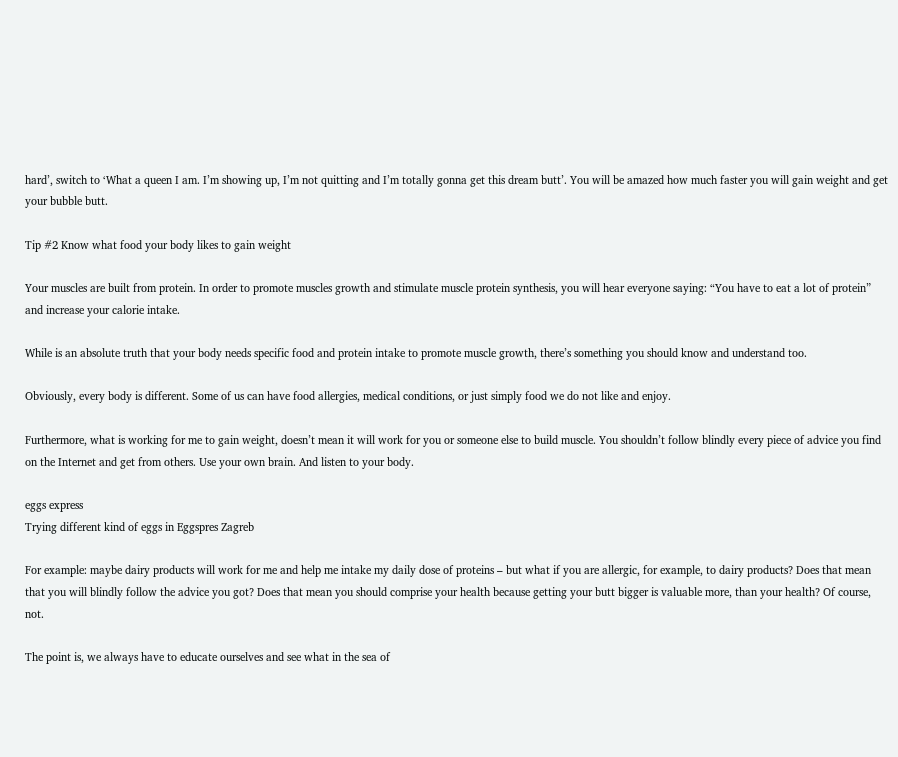hard’, switch to ‘What a queen I am. I’m showing up, I’m not quitting and I’m totally gonna get this dream butt’. You will be amazed how much faster you will gain weight and get your bubble butt.

Tip #2 Know what food your body likes to gain weight

Your muscles are built from protein. In order to promote muscles growth and stimulate muscle protein synthesis, you will hear everyone saying: “You have to eat a lot of protein” and increase your calorie intake.

While is an absolute truth that your body needs specific food and protein intake to promote muscle growth, there’s something you should know and understand too.

Obviously, every body is different. Some of us can have food allergies, medical conditions, or just simply food we do not like and enjoy.

Furthermore, what is working for me to gain weight, doesn’t mean it will work for you or someone else to build muscle. You shouldn’t follow blindly every piece of advice you find on the Internet and get from others. Use your own brain. And listen to your body.

eggs express
Trying different kind of eggs in Eggspres Zagreb

For example: maybe dairy products will work for me and help me intake my daily dose of proteins – but what if you are allergic, for example, to dairy products? Does that mean that you will blindly follow the advice you got? Does that mean you should comprise your health because getting your butt bigger is valuable more, than your health? Of course, not.

The point is, we always have to educate ourselves and see what in the sea of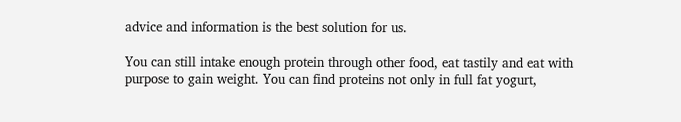advice and information is the best solution for us.

You can still intake enough protein through other food, eat tastily and eat with purpose to gain weight. You can find proteins not only in full fat yogurt,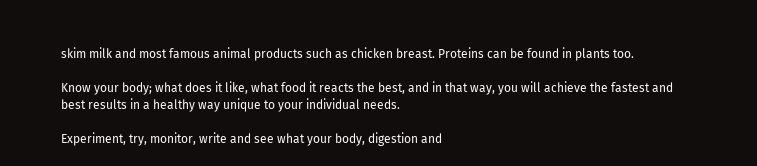skim milk and most famous animal products such as chicken breast. Proteins can be found in plants too.

Know your body; what does it like, what food it reacts the best, and in that way, you will achieve the fastest and best results in a healthy way unique to your individual needs.

Experiment, try, monitor, write and see what your body, digestion and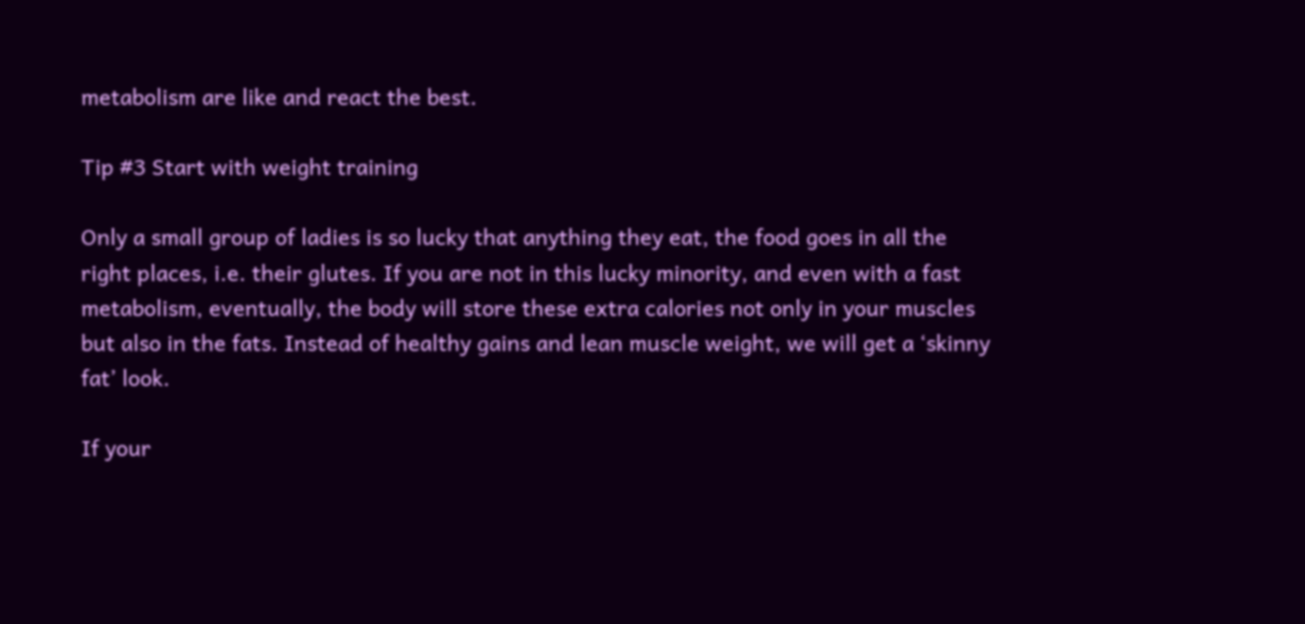metabolism are like and react the best.

Tip #3 Start with weight training

Only a small group of ladies is so lucky that anything they eat, the food goes in all the right places, i.e. their glutes. If you are not in this lucky minority, and even with a fast metabolism, eventually, the body will store these extra calories not only in your muscles but also in the fats. Instead of healthy gains and lean muscle weight, we will get a ‘skinny fat’ look.

If your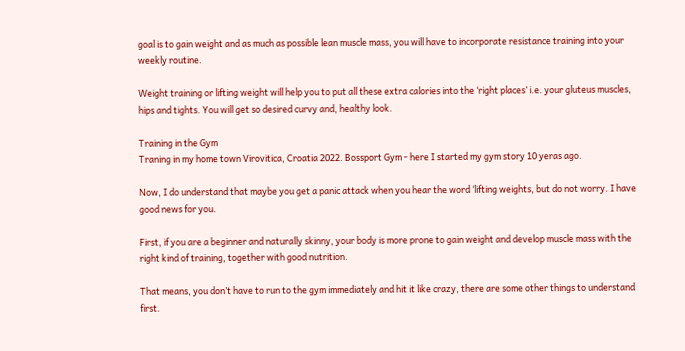goal is to gain weight and as much as possible lean muscle mass, you will have to incorporate resistance training into your weekly routine.

Weight training or lifting weight will help you to put all these extra calories into the ‘right places’ i.e. your gluteus muscles, hips and tights. You will get so desired curvy and, healthy look.

Training in the Gym
Traning in my home town Virovitica, Croatia 2022. Bossport Gym - here I started my gym story 10 yeras ago.

Now, I do understand that maybe you get a panic attack when you hear the word ‘lifting weights, but do not worry. I have good news for you.

First, if you are a beginner and naturally skinny, your body is more prone to gain weight and develop muscle mass with the right kind of training, together with good nutrition.

That means, you don’t have to run to the gym immediately and hit it like crazy, there are some other things to understand first.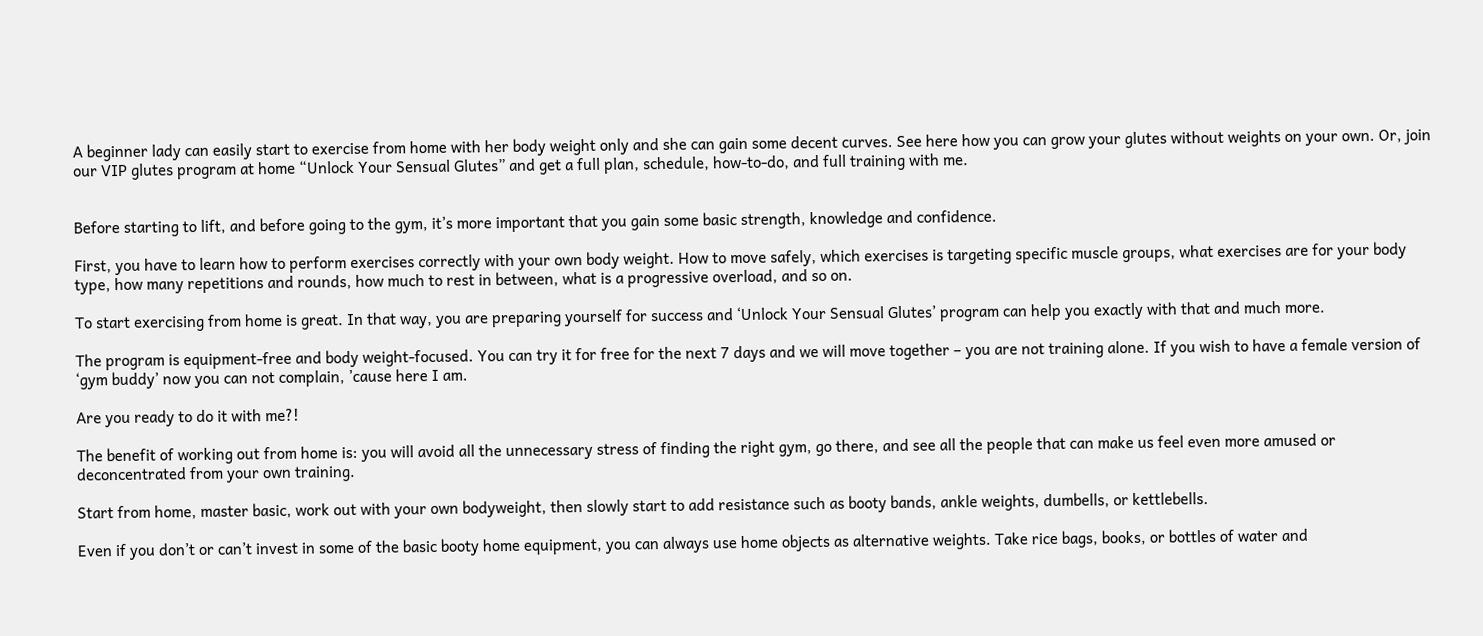A beginner lady can easily start to exercise from home with her body weight only and she can gain some decent curves. See here how you can grow your glutes without weights on your own. Or, join our VIP glutes program at home “Unlock Your Sensual Glutes” and get a full plan, schedule, how-to-do, and full training with me.


Before starting to lift, and before going to the gym, it’s more important that you gain some basic strength, knowledge and confidence.

First, you have to learn how to perform exercises correctly with your own body weight. How to move safely, which exercises is targeting specific muscle groups, what exercises are for your body type, how many repetitions and rounds, how much to rest in between, what is a progressive overload, and so on.

To start exercising from home is great. In that way, you are preparing yourself for success and ‘Unlock Your Sensual Glutes’ program can help you exactly with that and much more.

The program is equipment-free and body weight-focused. You can try it for free for the next 7 days and we will move together – you are not training alone. If you wish to have a female version of ‘gym buddy’ now you can not complain, ’cause here I am.

Are you ready to do it with me?!

The benefit of working out from home is: you will avoid all the unnecessary stress of finding the right gym, go there, and see all the people that can make us feel even more amused or deconcentrated from your own training.

Start from home, master basic, work out with your own bodyweight, then slowly start to add resistance such as booty bands, ankle weights, dumbells, or kettlebells.

Even if you don’t or can’t invest in some of the basic booty home equipment, you can always use home objects as alternative weights. Take rice bags, books, or bottles of water and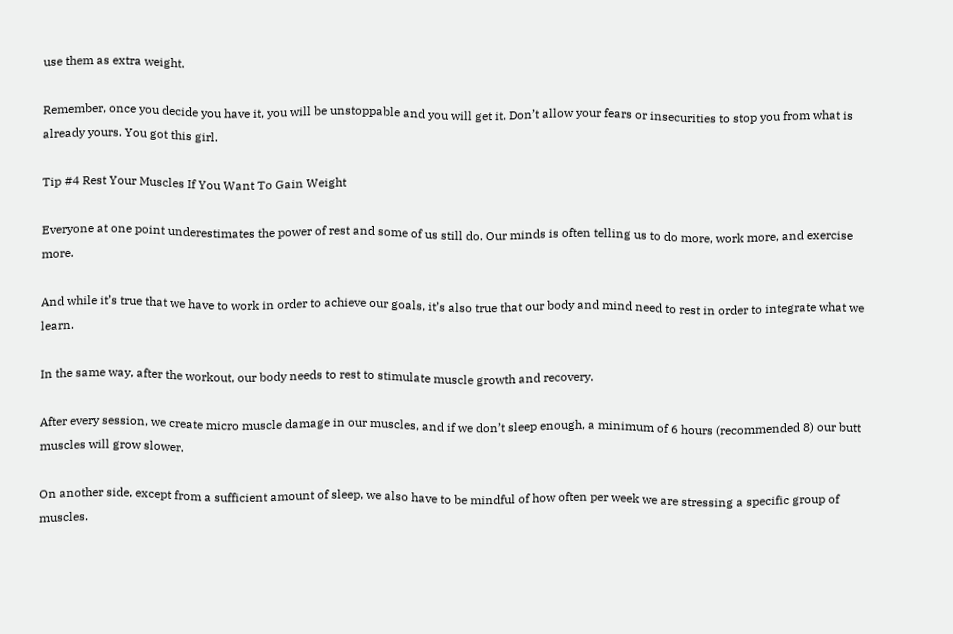use them as extra weight.

Remember, once you decide you have it, you will be unstoppable and you will get it. Don’t allow your fears or insecurities to stop you from what is already yours. You got this girl.

Tip #4 Rest Your Muscles If You Want To Gain Weight

Everyone at one point underestimates the power of rest and some of us still do. Our minds is often telling us to do more, work more, and exercise more.

And while it’s true that we have to work in order to achieve our goals, it’s also true that our body and mind need to rest in order to integrate what we learn.

In the same way, after the workout, our body needs to rest to stimulate muscle growth and recovery.

After every session, we create micro muscle damage in our muscles, and if we don’t sleep enough, a minimum of 6 hours (recommended 8) our butt muscles will grow slower.

On another side, except from a sufficient amount of sleep, we also have to be mindful of how often per week we are stressing a specific group of muscles.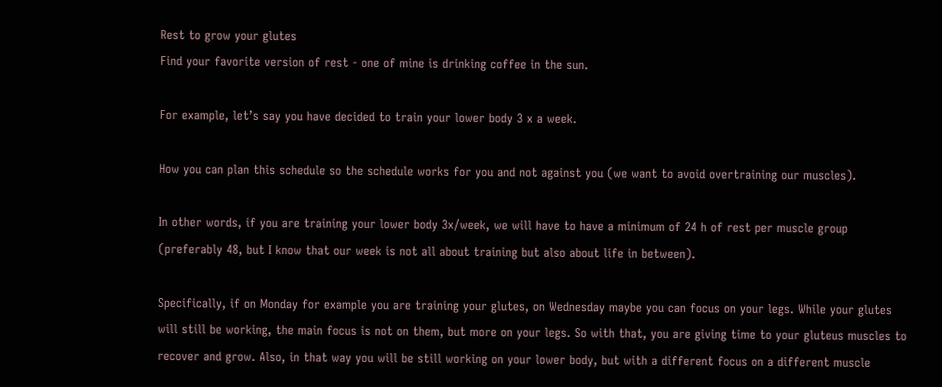Rest to grow your glutes
Find your favorite version of rest - one of mine is drinking coffee in the sun.

For example, let’s say you have decided to train your lower body 3 x a week.

How you can plan this schedule so the schedule works for you and not against you (we want to avoid overtraining our muscles).

In other words, if you are training your lower body 3x/week, we will have to have a minimum of 24 h of rest per muscle group (preferably 48, but I know that our week is not all about training but also about life in between).

Specifically, if on Monday for example you are training your glutes, on Wednesday maybe you can focus on your legs. While your glutes will still be working, the main focus is not on them, but more on your legs. So with that, you are giving time to your gluteus muscles to recover and grow. Also, in that way you will be still working on your lower body, but with a different focus on a different muscle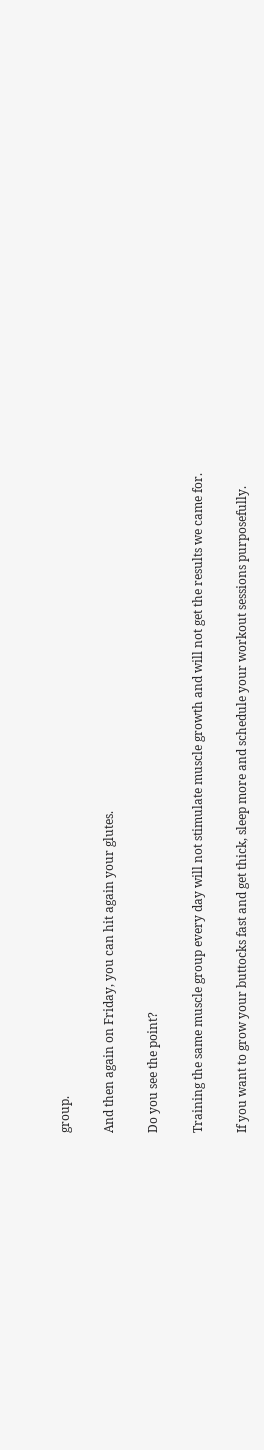group.

And then again on Friday, you can hit again your glutes.

Do you see the point?

Training the same muscle group every day will not stimulate muscle growth and will not get the results we came for.

If you want to grow your buttocks fast and get thick, sleep more and schedule your workout sessions purposefully.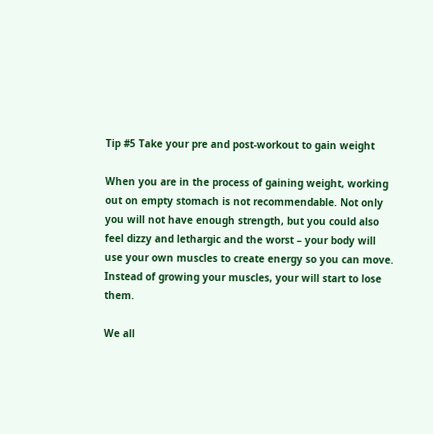Tip #5 Take your pre and post-workout to gain weight

When you are in the process of gaining weight, working out on empty stomach is not recommendable. Not only you will not have enough strength, but you could also feel dizzy and lethargic and the worst – your body will use your own muscles to create energy so you can move. Instead of growing your muscles, your will start to lose them.

We all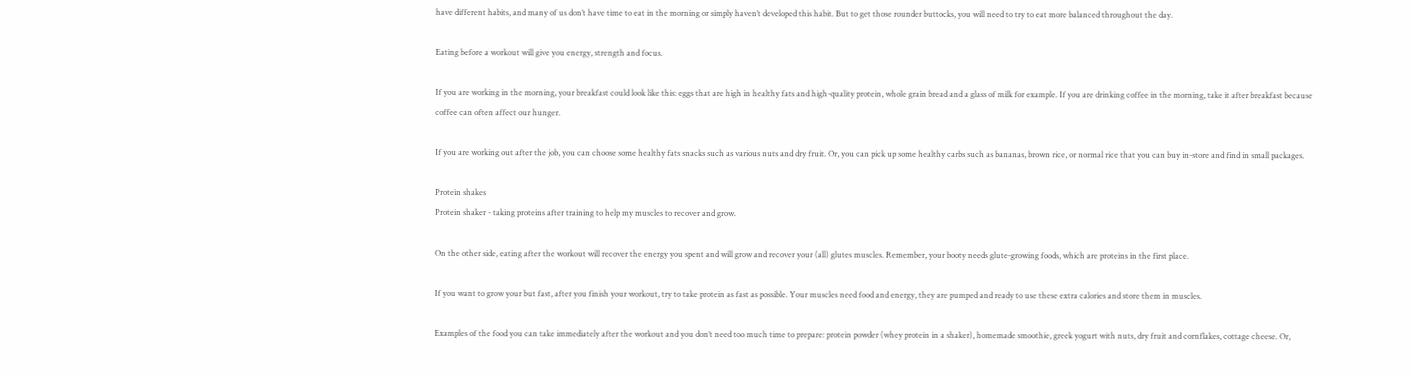have different habits, and many of us don’t have time to eat in the morning or simply haven’t developed this habit. But to get those rounder buttocks, you will need to try to eat more balanced throughout the day.

Eating before a workout will give you energy, strength and focus.

If you are working in the morning, your breakfast could look like this: eggs that are high in healthy fats and high-quality protein, whole grain bread and a glass of milk for example. If you are drinking coffee in the morning, take it after breakfast because coffee can often affect our hunger.

If you are working out after the job, you can choose some healthy fats snacks such as various nuts and dry fruit. Or, you can pick up some healthy carbs such as bananas, brown rice, or normal rice that you can buy in-store and find in small packages.

Protein shakes
Protein shaker - taking proteins after training to help my muscles to recover and grow.

On the other side, eating after the workout will recover the energy you spent and will grow and recover your (all) glutes muscles. Remember, your booty needs glute-growing foods, which are proteins in the first place.

If you want to grow your but fast, after you finish your workout, try to take protein as fast as possible. Your muscles need food and energy, they are pumped and ready to use these extra calories and store them in muscles.

Examples of the food you can take immediately after the workout and you don’t need too much time to prepare: protein powder (whey protein in a shaker), homemade smoothie, greek yogurt with nuts, dry fruit and cornflakes, cottage cheese. Or,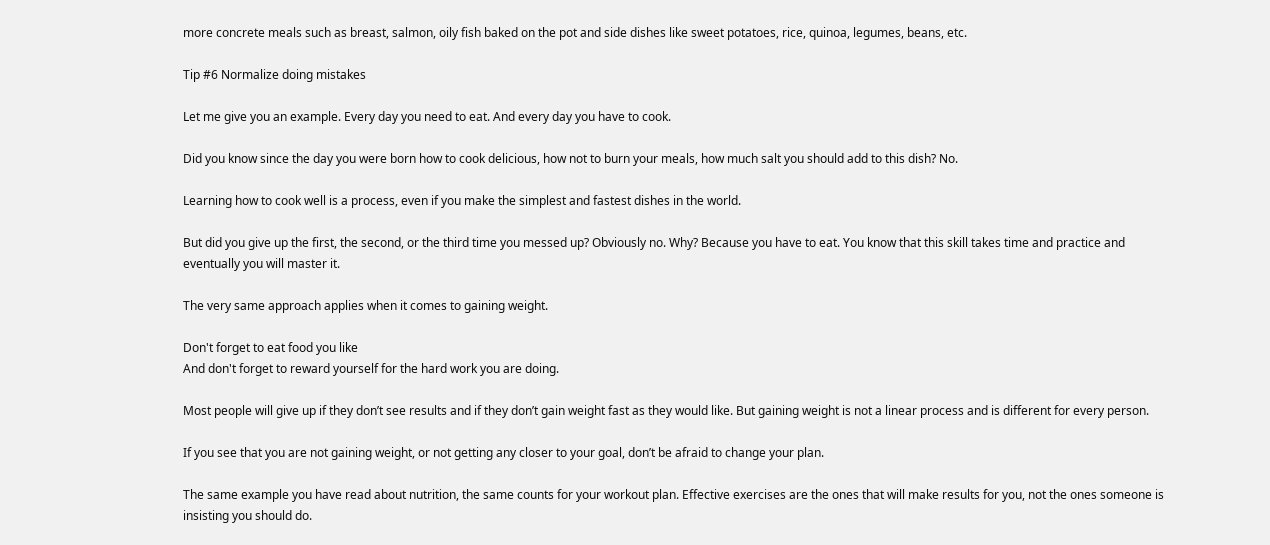more concrete meals such as breast, salmon, oily fish baked on the pot and side dishes like sweet potatoes, rice, quinoa, legumes, beans, etc.

Tip #6 Normalize doing mistakes

Let me give you an example. Every day you need to eat. And every day you have to cook.

Did you know since the day you were born how to cook delicious, how not to burn your meals, how much salt you should add to this dish? No.

Learning how to cook well is a process, even if you make the simplest and fastest dishes in the world.

But did you give up the first, the second, or the third time you messed up? Obviously no. Why? Because you have to eat. You know that this skill takes time and practice and eventually you will master it.

The very same approach applies when it comes to gaining weight.

Don't forget to eat food you like
And don't forget to reward yourself for the hard work you are doing.

Most people will give up if they don’t see results and if they don’t gain weight fast as they would like. But gaining weight is not a linear process and is different for every person.

If you see that you are not gaining weight, or not getting any closer to your goal, don’t be afraid to change your plan.

The same example you have read about nutrition, the same counts for your workout plan. Effective exercises are the ones that will make results for you, not the ones someone is insisting you should do.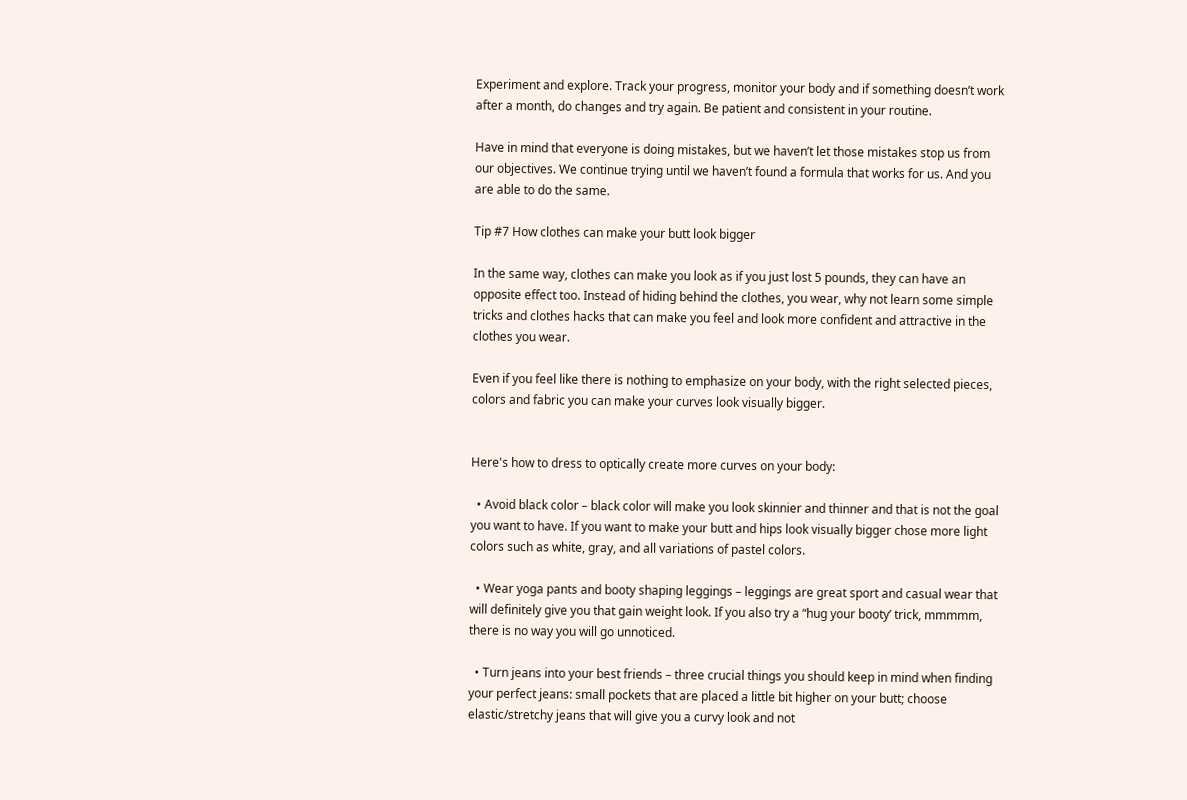Experiment and explore. Track your progress, monitor your body and if something doesn’t work after a month, do changes and try again. Be patient and consistent in your routine.

Have in mind that everyone is doing mistakes, but we haven’t let those mistakes stop us from our objectives. We continue trying until we haven’t found a formula that works for us. And you are able to do the same.

Tip #7 How clothes can make your butt look bigger

In the same way, clothes can make you look as if you just lost 5 pounds, they can have an opposite effect too. Instead of hiding behind the clothes, you wear, why not learn some simple tricks and clothes hacks that can make you feel and look more confident and attractive in the clothes you wear.

Even if you feel like there is nothing to emphasize on your body, with the right selected pieces, colors and fabric you can make your curves look visually bigger.


Here's how to dress to optically create more curves on your body:

  • Avoid black color – black color will make you look skinnier and thinner and that is not the goal you want to have. If you want to make your butt and hips look visually bigger chose more light colors such as white, gray, and all variations of pastel colors.

  • Wear yoga pants and booty shaping leggings – leggings are great sport and casual wear that will definitely give you that gain weight look. If you also try a “hug your booty’ trick, mmmmm, there is no way you will go unnoticed.

  • Turn jeans into your best friends – three crucial things you should keep in mind when finding your perfect jeans: small pockets that are placed a little bit higher on your butt; choose elastic/stretchy jeans that will give you a curvy look and not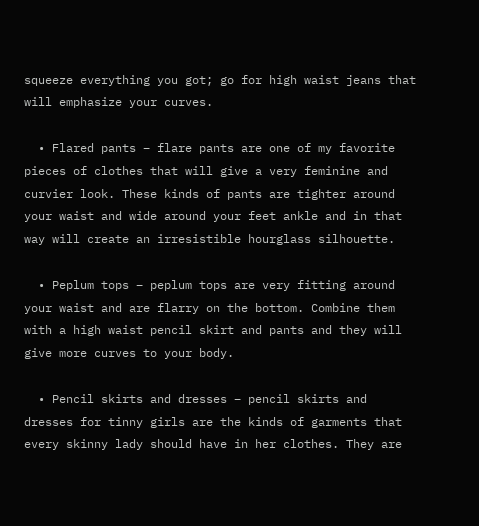squeeze everything you got; go for high waist jeans that will emphasize your curves.

  • Flared pants – flare pants are one of my favorite pieces of clothes that will give a very feminine and curvier look. These kinds of pants are tighter around your waist and wide around your feet ankle and in that way will create an irresistible hourglass silhouette.

  • Peplum tops – peplum tops are very fitting around your waist and are flarry on the bottom. Combine them with a high waist pencil skirt and pants and they will give more curves to your body.

  • Pencil skirts and dresses – pencil skirts and dresses for tinny girls are the kinds of garments that every skinny lady should have in her clothes. They are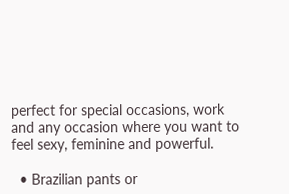perfect for special occasions, work and any occasion where you want to feel sexy, feminine and powerful.

  • Brazilian pants or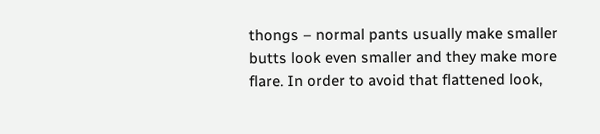thongs – normal pants usually make smaller butts look even smaller and they make more flare. In order to avoid that flattened look,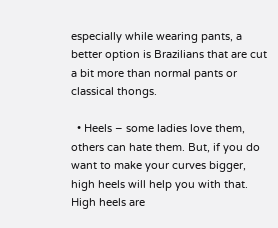especially while wearing pants, a better option is Brazilians that are cut a bit more than normal pants or classical thongs.

  • Heels – some ladies love them, others can hate them. But, if you do want to make your curves bigger, high heels will help you with that. High heels are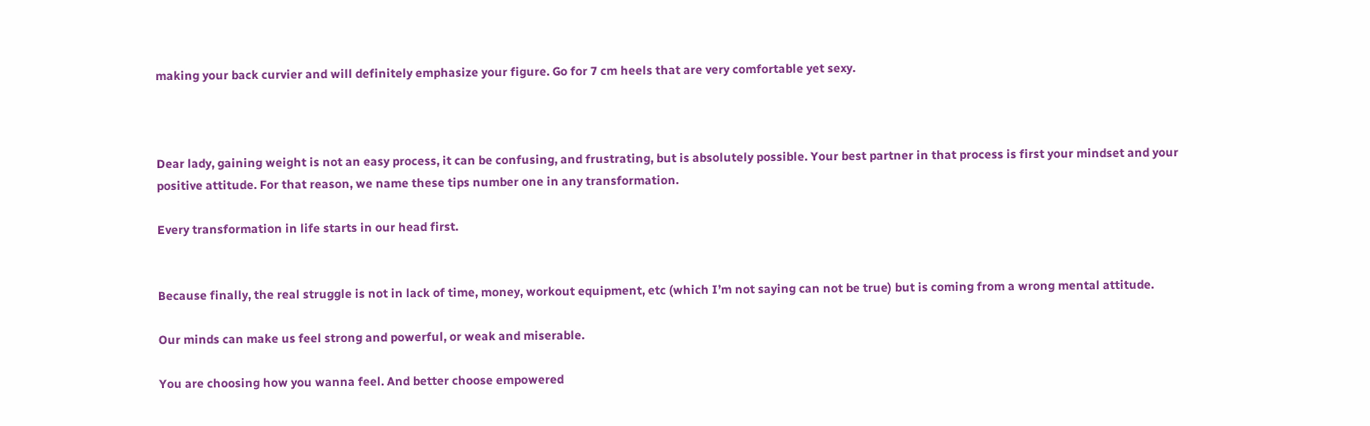making your back curvier and will definitely emphasize your figure. Go for 7 cm heels that are very comfortable yet sexy.



Dear lady, gaining weight is not an easy process, it can be confusing, and frustrating, but is absolutely possible. Your best partner in that process is first your mindset and your positive attitude. For that reason, we name these tips number one in any transformation.

Every transformation in life starts in our head first.


Because finally, the real struggle is not in lack of time, money, workout equipment, etc (which I’m not saying can not be true) but is coming from a wrong mental attitude.

Our minds can make us feel strong and powerful, or weak and miserable.

You are choosing how you wanna feel. And better choose empowered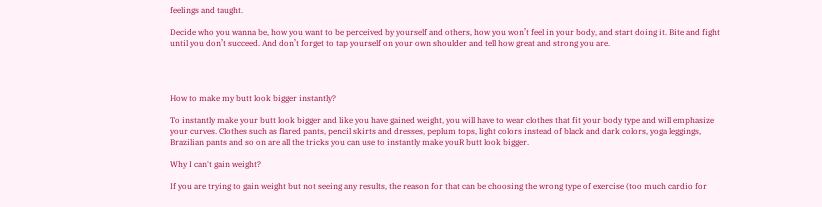feelings and taught.

Decide who you wanna be, how you want to be perceived by yourself and others, how you won’t feel in your body, and start doing it. Bite and fight until you don’t succeed. And don’t forget to tap yourself on your own shoulder and tell how great and strong you are.




How to make my butt look bigger instantly?

To instantly make your butt look bigger and like you have gained weight, you will have to wear clothes that fit your body type and will emphasize your curves. Clothes such as flared pants, pencil skirts and dresses, peplum tops, light colors instead of black and dark colors, yoga leggings, Brazilian pants and so on are all the tricks you can use to instantly make youR butt look bigger.

Why I can't gain weight?

If you are trying to gain weight but not seeing any results, the reason for that can be choosing the wrong type of exercise (too much cardio for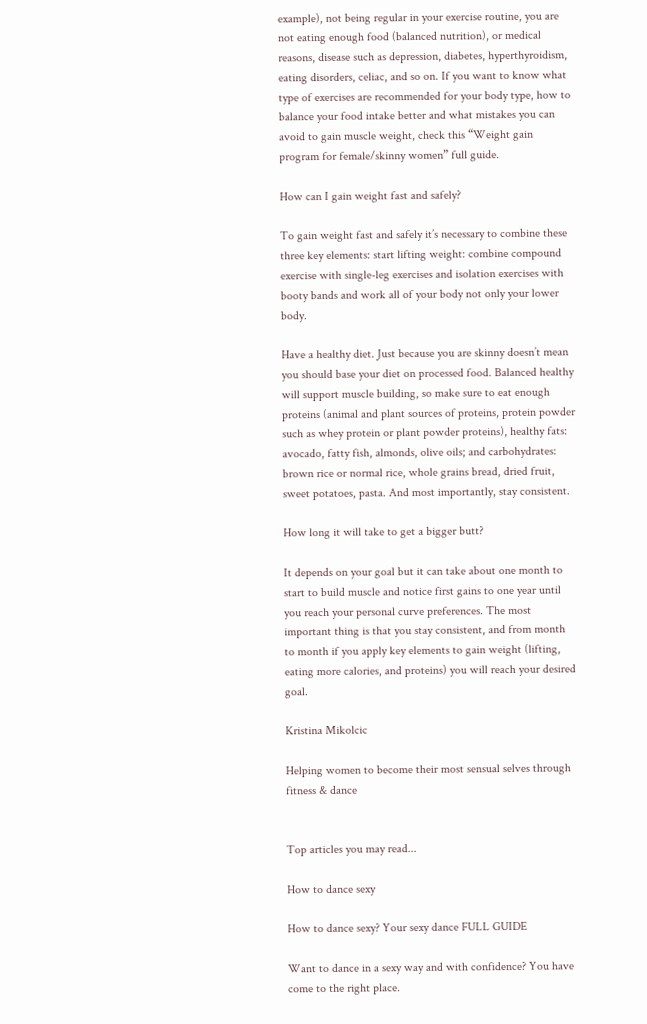example), not being regular in your exercise routine, you are not eating enough food (balanced nutrition), or medical reasons, disease such as depression, diabetes, hyperthyroidism, eating disorders, celiac, and so on. If you want to know what type of exercises are recommended for your body type, how to balance your food intake better and what mistakes you can avoid to gain muscle weight, check this “Weight gain program for female/skinny women” full guide.

How can I gain weight fast and safely?

To gain weight fast and safely it’s necessary to combine these three key elements: start lifting weight: combine compound exercise with single-leg exercises and isolation exercises with booty bands and work all of your body not only your lower body.

Have a healthy diet. Just because you are skinny doesn’t mean you should base your diet on processed food. Balanced healthy will support muscle building, so make sure to eat enough proteins (animal and plant sources of proteins, protein powder such as whey protein or plant powder proteins), healthy fats: avocado, fatty fish, almonds, olive oils; and carbohydrates: brown rice or normal rice, whole grains bread, dried fruit, sweet potatoes, pasta. And most importantly, stay consistent.

How long it will take to get a bigger butt?

It depends on your goal but it can take about one month to start to build muscle and notice first gains to one year until you reach your personal curve preferences. The most important thing is that you stay consistent, and from month to month if you apply key elements to gain weight (lifting, eating more calories, and proteins) you will reach your desired goal.

Kristina Mikolcic

Helping women to become their most sensual selves through fitness & dance


Top articles you may read...

How to dance sexy

How to dance sexy? Your sexy dance FULL GUIDE

Want to dance in a sexy way and with confidence? You have come to the right place.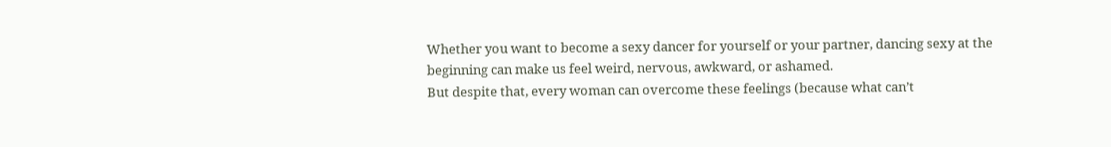Whether you want to become a sexy dancer for yourself or your partner, dancing sexy at the beginning can make us feel weird, nervous, awkward, or ashamed.
But despite that, every woman can overcome these feelings (because what can’t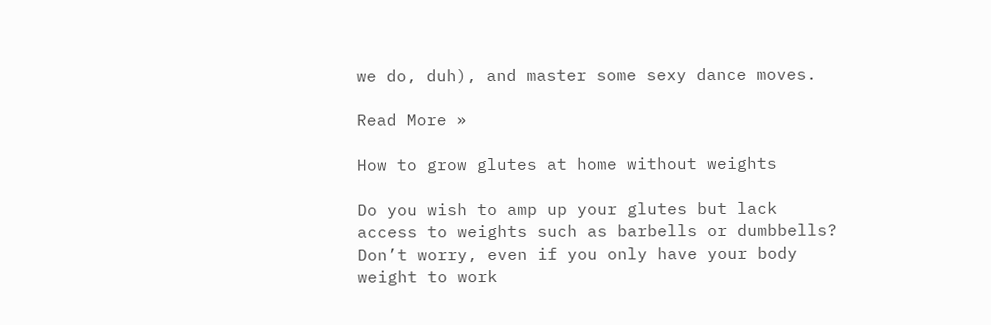we do, duh), and master some sexy dance moves.

Read More »

How to grow glutes at home without weights

Do you wish to amp up your glutes but lack access to weights such as barbells or dumbbells? Don’t worry, even if you only have your body weight to work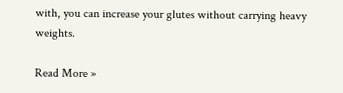with, you can increase your glutes without carrying heavy weights.

Read More »